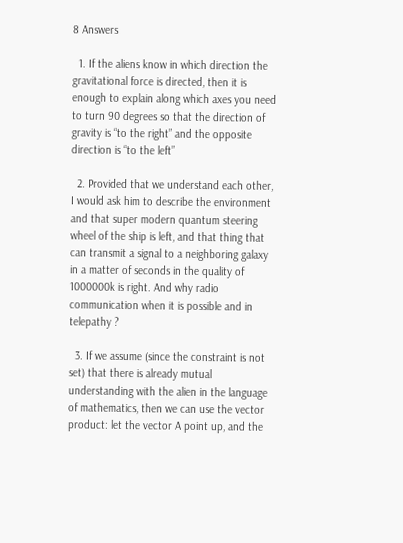8 Answers

  1. If the aliens know in which direction the gravitational force is directed, then it is enough to explain along which axes you need to turn 90 degrees so that the direction of gravity is “to the right” and the opposite direction is “to the left”

  2. Provided that we understand each other, I would ask him to describe the environment and that super modern quantum steering wheel of the ship is left, and that thing that can transmit a signal to a neighboring galaxy in a matter of seconds in the quality of 1000000k is right. And why radio communication when it is possible and in telepathy ?

  3. If we assume (since the constraint is not set) that there is already mutual understanding with the alien in the language of mathematics, then we can use the vector product: let the vector A point up, and the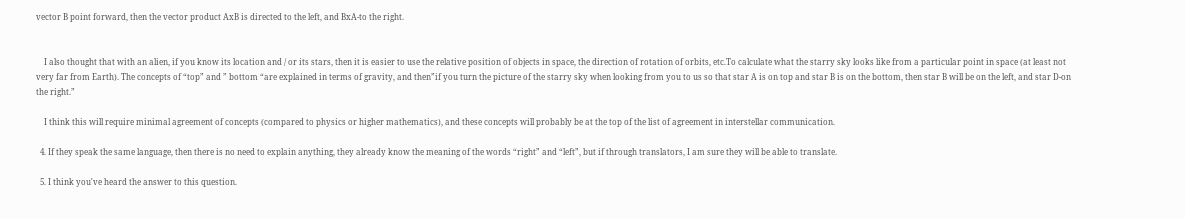vector B point forward, then the vector product AxB is directed to the left, and BxA-to the right.


    I also thought that with an alien, if you know its location and / or its stars, then it is easier to use the relative position of objects in space, the direction of rotation of orbits, etc.To calculate what the starry sky looks like from a particular point in space (at least not very far from Earth). The concepts of “top” and ” bottom “are explained in terms of gravity, and then”if you turn the picture of the starry sky when looking from you to us so that star A is on top and star B is on the bottom, then star B will be on the left, and star D-on the right.”

    I think this will require minimal agreement of concepts (compared to physics or higher mathematics), and these concepts will probably be at the top of the list of agreement in interstellar communication.

  4. If they speak the same language, then there is no need to explain anything, they already know the meaning of the words “right” and “left”, but if through translators, I am sure they will be able to translate.

  5. I think you've heard the answer to this question.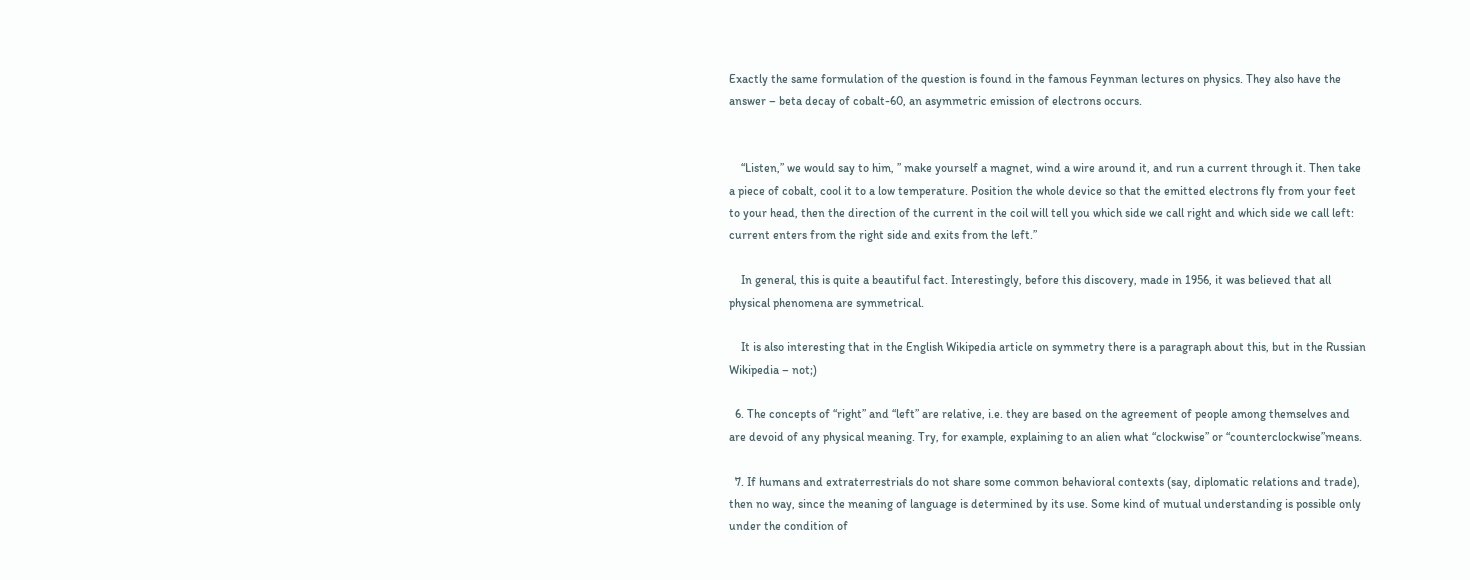Exactly the same formulation of the question is found in the famous Feynman lectures on physics. They also have the answer – beta decay of cobalt-60, an asymmetric emission of electrons occurs.


    “Listen,” we would say to him, ” make yourself a magnet, wind a wire around it, and run a current through it. Then take a piece of cobalt, cool it to a low temperature. Position the whole device so that the emitted electrons fly from your feet to your head, then the direction of the current in the coil will tell you which side we call right and which side we call left: current enters from the right side and exits from the left.”

    In general, this is quite a beautiful fact. Interestingly, before this discovery, made in 1956, it was believed that all physical phenomena are symmetrical.

    It is also interesting that in the English Wikipedia article on symmetry there is a paragraph about this, but in the Russian Wikipedia – not;)

  6. The concepts of “right” and “left” are relative, i.e. they are based on the agreement of people among themselves and are devoid of any physical meaning. Try, for example, explaining to an alien what “clockwise” or “counterclockwise”means.

  7. If humans and extraterrestrials do not share some common behavioral contexts (say, diplomatic relations and trade), then no way, since the meaning of language is determined by its use. Some kind of mutual understanding is possible only under the condition of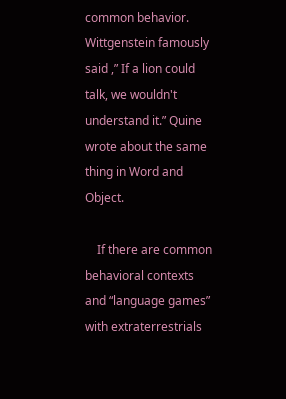common behavior. Wittgenstein famously said ,” If a lion could talk, we wouldn't understand it.” Quine wrote about the same thing in Word and Object.

    If there are common behavioral contexts and “language games” with extraterrestrials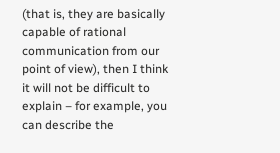(that is, they are basically capable of rational communication from our point of view), then I think it will not be difficult to explain – for example, you can describe the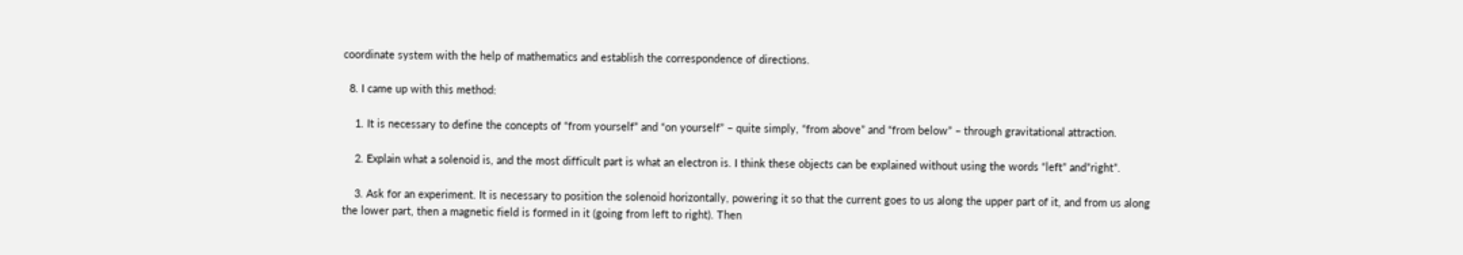coordinate system with the help of mathematics and establish the correspondence of directions.

  8. I came up with this method:

    1. It is necessary to define the concepts of “from yourself” and “on yourself” – quite simply, “from above” and “from below” – through gravitational attraction.

    2. Explain what a solenoid is, and the most difficult part is what an electron is. I think these objects can be explained without using the words “left” and”right”.

    3. Ask for an experiment. It is necessary to position the solenoid horizontally, powering it so that the current goes to us along the upper part of it, and from us along the lower part, then a magnetic field is formed in it (going from left to right). Then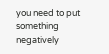you need to put something negatively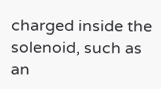charged inside the solenoid, such as an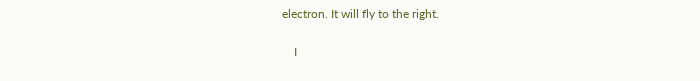electron. It will fly to the right.

    I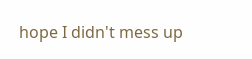hope I didn't mess up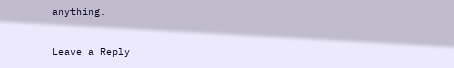anything.

Leave a Reply